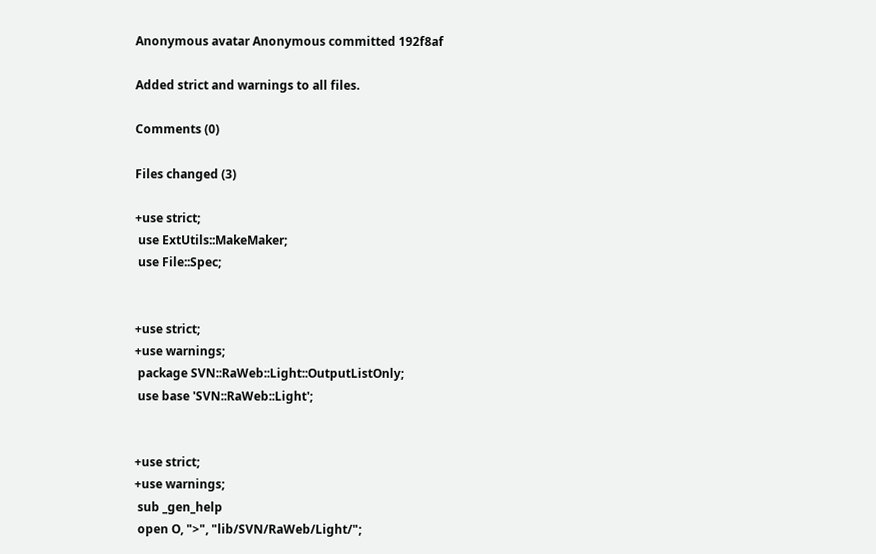Anonymous avatar Anonymous committed 192f8af

Added strict and warnings to all files.

Comments (0)

Files changed (3)

+use strict;
 use ExtUtils::MakeMaker;
 use File::Spec;


+use strict;
+use warnings;
 package SVN::RaWeb::Light::OutputListOnly;
 use base 'SVN::RaWeb::Light';


+use strict;
+use warnings;
 sub _gen_help
 open O, ">", "lib/SVN/RaWeb/Light/";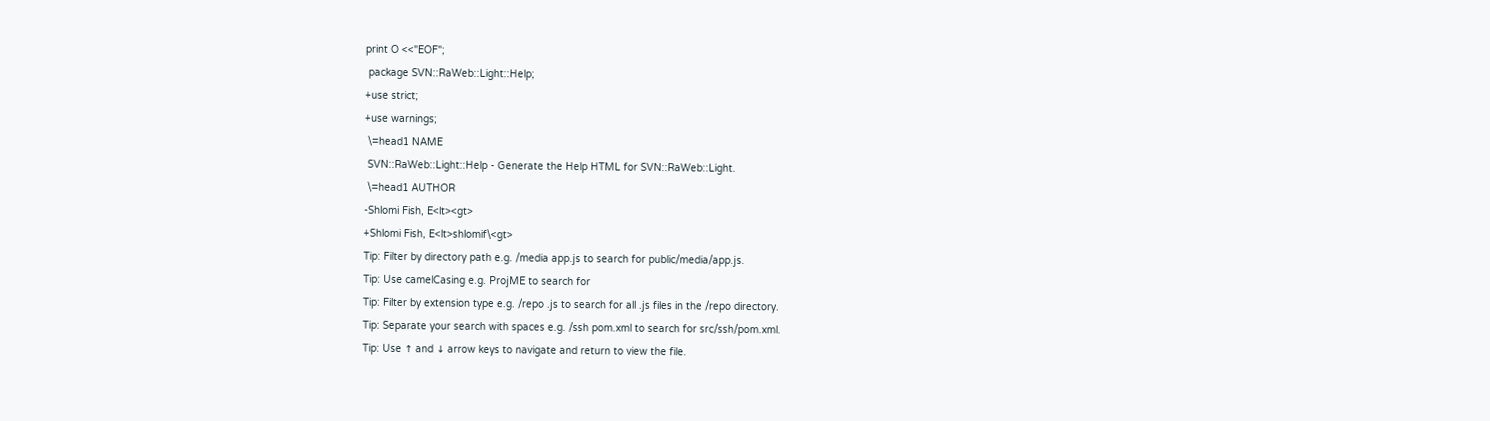print O <<"EOF";
 package SVN::RaWeb::Light::Help;
+use strict;
+use warnings;
 \=head1 NAME
 SVN::RaWeb::Light::Help - Generate the Help HTML for SVN::RaWeb::Light.
 \=head1 AUTHOR
-Shlomi Fish, E<lt><gt>
+Shlomi Fish, E<lt>shlomif\<gt>
Tip: Filter by directory path e.g. /media app.js to search for public/media/app.js.
Tip: Use camelCasing e.g. ProjME to search for
Tip: Filter by extension type e.g. /repo .js to search for all .js files in the /repo directory.
Tip: Separate your search with spaces e.g. /ssh pom.xml to search for src/ssh/pom.xml.
Tip: Use ↑ and ↓ arrow keys to navigate and return to view the file.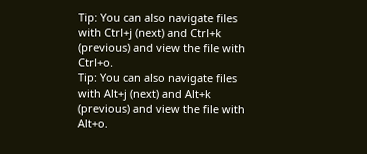Tip: You can also navigate files with Ctrl+j (next) and Ctrl+k (previous) and view the file with Ctrl+o.
Tip: You can also navigate files with Alt+j (next) and Alt+k (previous) and view the file with Alt+o.